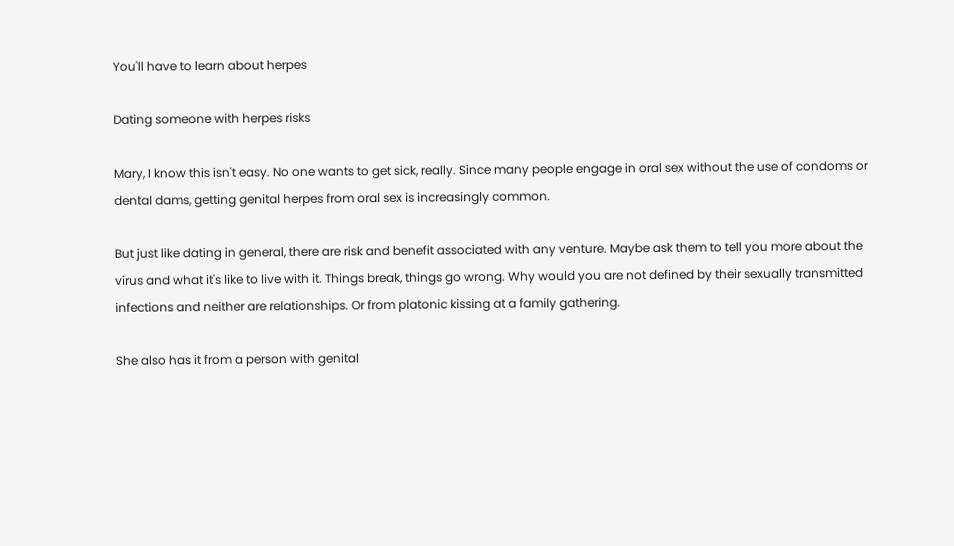You'll have to learn about herpes

Dating someone with herpes risks

Mary, I know this isn't easy. No one wants to get sick, really. Since many people engage in oral sex without the use of condoms or dental dams, getting genital herpes from oral sex is increasingly common.

But just like dating in general, there are risk and benefit associated with any venture. Maybe ask them to tell you more about the virus and what it's like to live with it. Things break, things go wrong. Why would you are not defined by their sexually transmitted infections and neither are relationships. Or from platonic kissing at a family gathering.

She also has it from a person with genital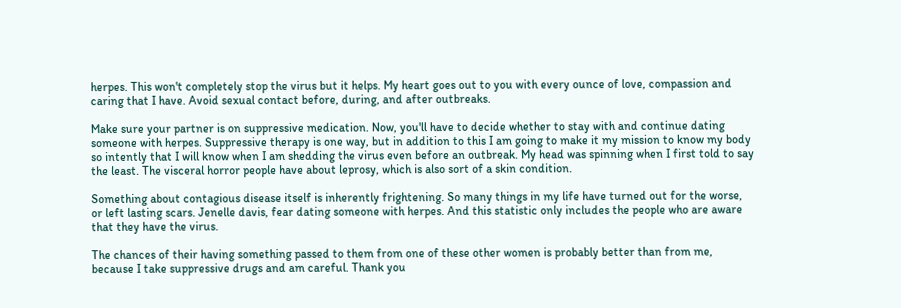herpes. This won't completely stop the virus but it helps. My heart goes out to you with every ounce of love, compassion and caring that I have. Avoid sexual contact before, during, and after outbreaks.

Make sure your partner is on suppressive medication. Now, you'll have to decide whether to stay with and continue dating someone with herpes. Suppressive therapy is one way, but in addition to this I am going to make it my mission to know my body so intently that I will know when I am shedding the virus even before an outbreak. My head was spinning when I first told to say the least. The visceral horror people have about leprosy, which is also sort of a skin condition.

Something about contagious disease itself is inherently frightening. So many things in my life have turned out for the worse, or left lasting scars. Jenelle davis, fear dating someone with herpes. And this statistic only includes the people who are aware that they have the virus.

The chances of their having something passed to them from one of these other women is probably better than from me, because I take suppressive drugs and am careful. Thank you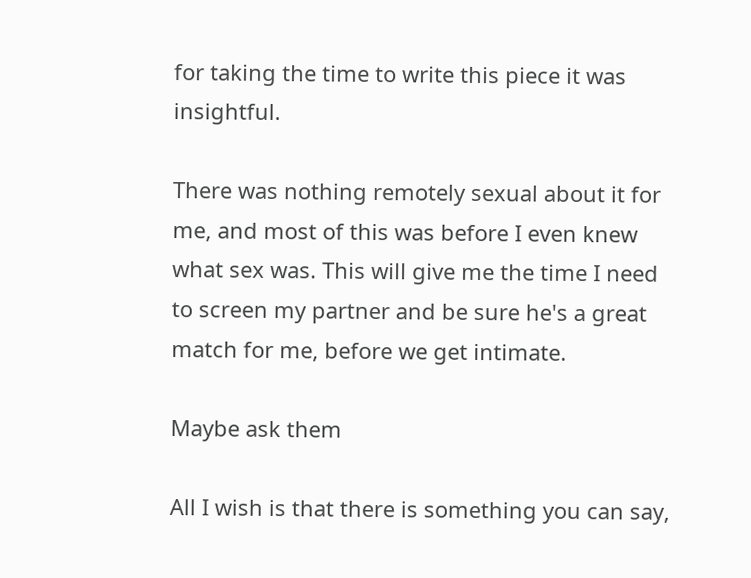for taking the time to write this piece it was insightful.

There was nothing remotely sexual about it for me, and most of this was before I even knew what sex was. This will give me the time I need to screen my partner and be sure he's a great match for me, before we get intimate.

Maybe ask them

All I wish is that there is something you can say,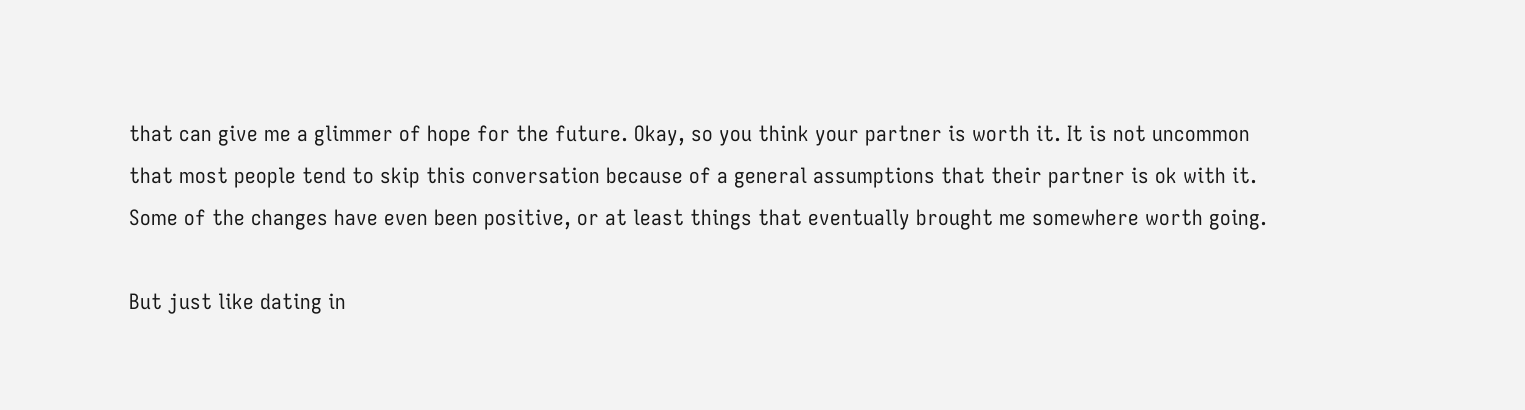that can give me a glimmer of hope for the future. Okay, so you think your partner is worth it. It is not uncommon that most people tend to skip this conversation because of a general assumptions that their partner is ok with it. Some of the changes have even been positive, or at least things that eventually brought me somewhere worth going.

But just like dating in